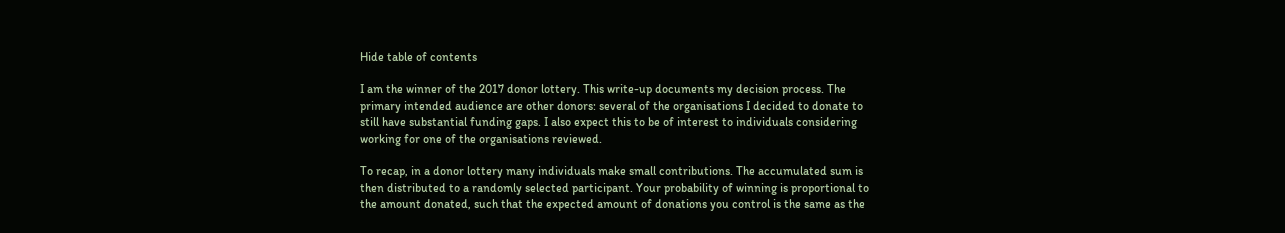Hide table of contents

I am the winner of the 2017 donor lottery. This write-up documents my decision process. The primary intended audience are other donors: several of the organisations I decided to donate to still have substantial funding gaps. I also expect this to be of interest to individuals considering working for one of the organisations reviewed.

To recap, in a donor lottery many individuals make small contributions. The accumulated sum is then distributed to a randomly selected participant. Your probability of winning is proportional to the amount donated, such that the expected amount of donations you control is the same as the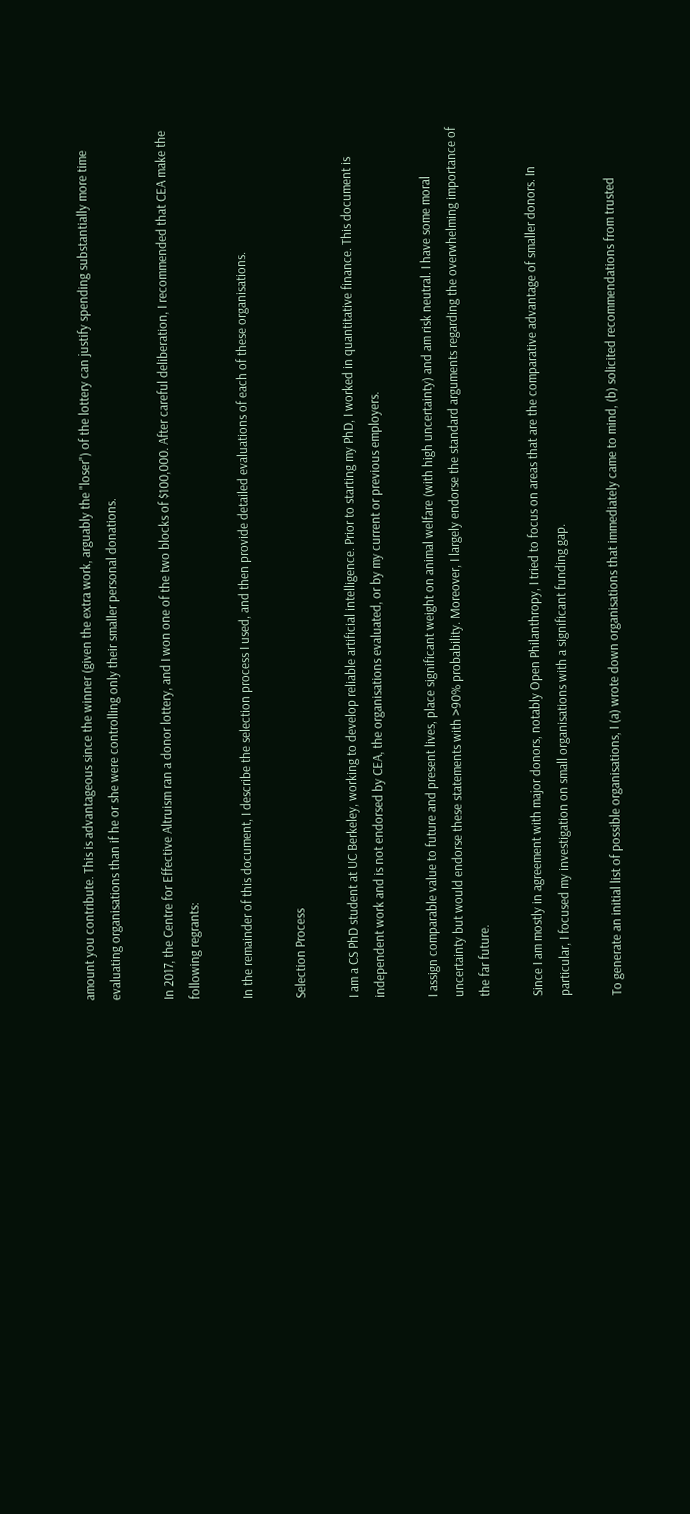amount you contribute. This is advantageous since the winner (given the extra work, arguably the "loser") of the lottery can justify spending substantially more time evaluating organisations than if he or she were controlling only their smaller personal donations.

In 2017, the Centre for Effective Altruism ran a donor lottery, and I won one of the two blocks of $100,000. After careful deliberation, I recommended that CEA make the following regrants:

In the remainder of this document, I describe the selection process I used, and then provide detailed evaluations of each of these organisations.

Selection Process

I am a CS PhD student at UC Berkeley, working to develop reliable artificial intelligence. Prior to starting my PhD, I worked in quantitative finance. This document is independent work and is not endorsed by CEA, the organisations evaluated, or by my current or previous employers.

I assign comparable value to future and present lives, place significant weight on animal welfare (with high uncertainty) and am risk neutral. I have some moral uncertainty but would endorse these statements with >90% probability. Moreover, I largely endorse the standard arguments regarding the overwhelming importance of the far future.

Since I am mostly in agreement with major donors, notably Open Philanthropy, I tried to focus on areas that are the comparative advantage of smaller donors. In particular, I focused my investigation on small organisations with a significant funding gap.

To generate an initial list of possible organisations, I (a) wrote down organisations that immediately came to mind, (b) solicited recommendations from trusted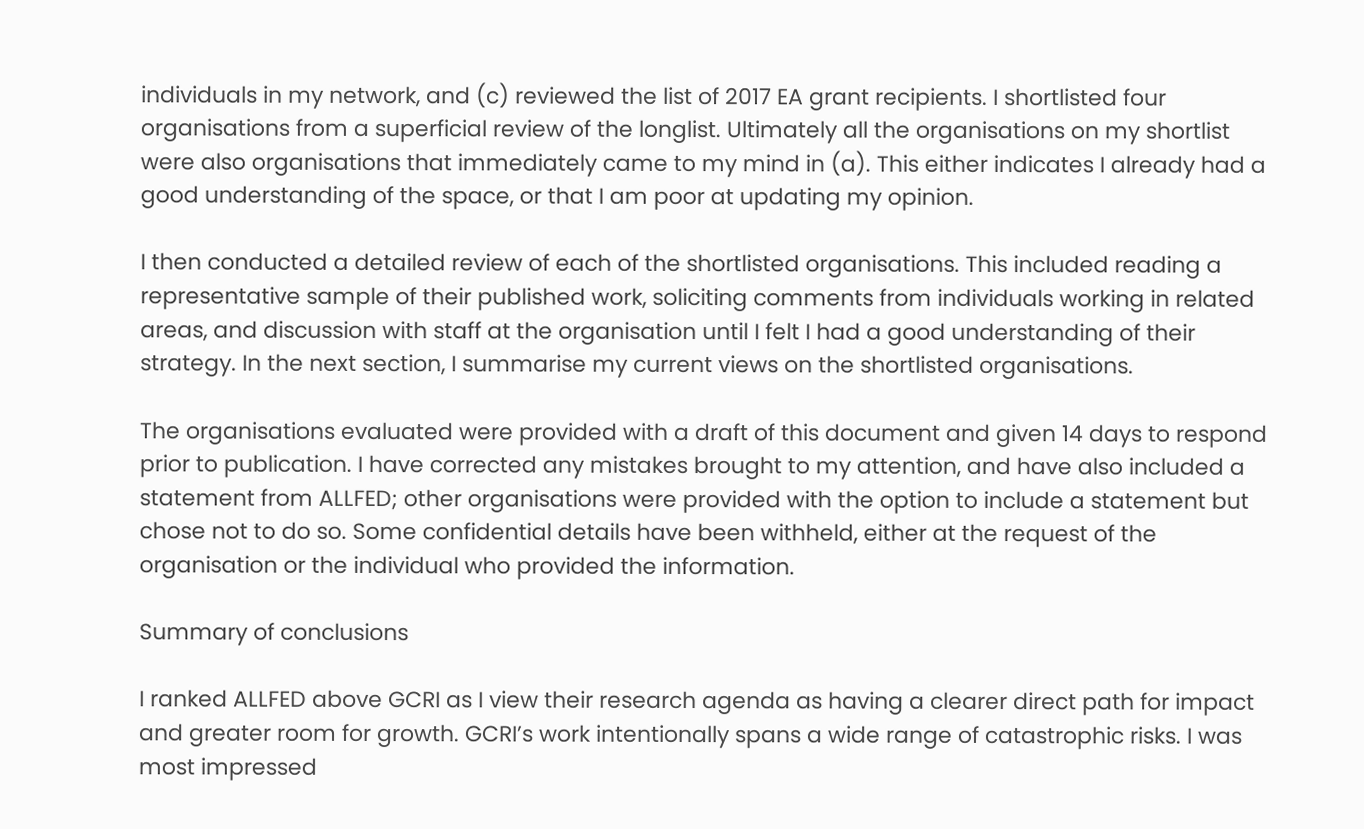individuals in my network, and (c) reviewed the list of 2017 EA grant recipients. I shortlisted four organisations from a superficial review of the longlist. Ultimately all the organisations on my shortlist were also organisations that immediately came to my mind in (a). This either indicates I already had a good understanding of the space, or that I am poor at updating my opinion.

I then conducted a detailed review of each of the shortlisted organisations. This included reading a representative sample of their published work, soliciting comments from individuals working in related areas, and discussion with staff at the organisation until I felt I had a good understanding of their strategy. In the next section, I summarise my current views on the shortlisted organisations.

The organisations evaluated were provided with a draft of this document and given 14 days to respond prior to publication. I have corrected any mistakes brought to my attention, and have also included a statement from ALLFED; other organisations were provided with the option to include a statement but chose not to do so. Some confidential details have been withheld, either at the request of the organisation or the individual who provided the information.

Summary of conclusions

I ranked ALLFED above GCRI as I view their research agenda as having a clearer direct path for impact and greater room for growth. GCRI’s work intentionally spans a wide range of catastrophic risks. I was most impressed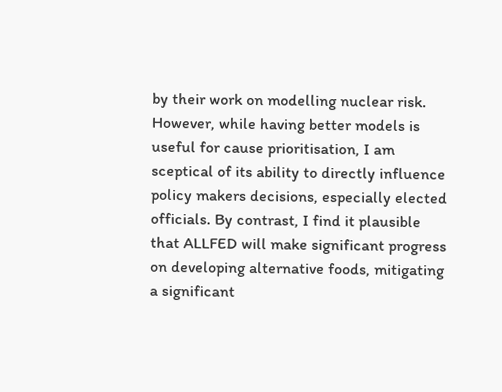by their work on modelling nuclear risk. However, while having better models is useful for cause prioritisation, I am sceptical of its ability to directly influence policy makers decisions, especially elected officials. By contrast, I find it plausible that ALLFED will make significant progress on developing alternative foods, mitigating a significant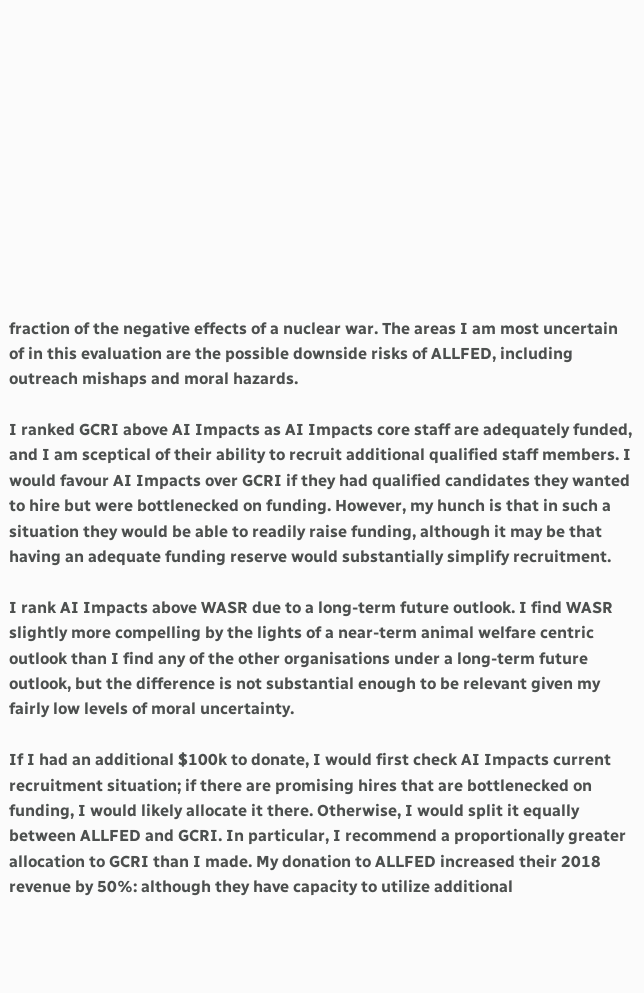fraction of the negative effects of a nuclear war. The areas I am most uncertain of in this evaluation are the possible downside risks of ALLFED, including outreach mishaps and moral hazards.

I ranked GCRI above AI Impacts as AI Impacts core staff are adequately funded, and I am sceptical of their ability to recruit additional qualified staff members. I would favour AI Impacts over GCRI if they had qualified candidates they wanted to hire but were bottlenecked on funding. However, my hunch is that in such a situation they would be able to readily raise funding, although it may be that having an adequate funding reserve would substantially simplify recruitment.

I rank AI Impacts above WASR due to a long-term future outlook. I find WASR slightly more compelling by the lights of a near-term animal welfare centric outlook than I find any of the other organisations under a long-term future outlook, but the difference is not substantial enough to be relevant given my fairly low levels of moral uncertainty.

If I had an additional $100k to donate, I would first check AI Impacts current recruitment situation; if there are promising hires that are bottlenecked on funding, I would likely allocate it there. Otherwise, I would split it equally between ALLFED and GCRI. In particular, I recommend a proportionally greater allocation to GCRI than I made. My donation to ALLFED increased their 2018 revenue by 50%: although they have capacity to utilize additional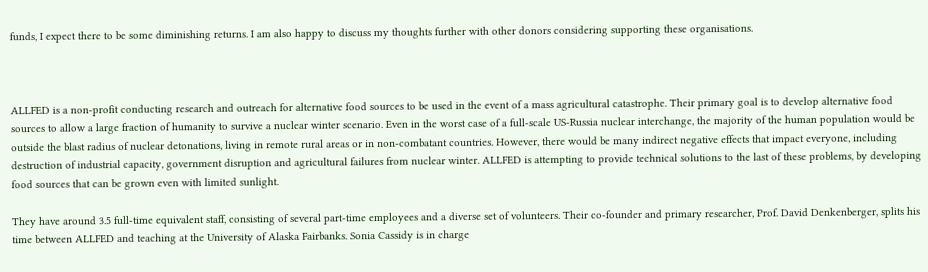funds, I expect there to be some diminishing returns. I am also happy to discuss my thoughts further with other donors considering supporting these organisations.



ALLFED is a non-profit conducting research and outreach for alternative food sources to be used in the event of a mass agricultural catastrophe. Their primary goal is to develop alternative food sources to allow a large fraction of humanity to survive a nuclear winter scenario. Even in the worst case of a full-scale US-Russia nuclear interchange, the majority of the human population would be outside the blast radius of nuclear detonations, living in remote rural areas or in non-combatant countries. However, there would be many indirect negative effects that impact everyone, including destruction of industrial capacity, government disruption and agricultural failures from nuclear winter. ALLFED is attempting to provide technical solutions to the last of these problems, by developing food sources that can be grown even with limited sunlight.

They have around 3.5 full-time equivalent staff, consisting of several part-time employees and a diverse set of volunteers. Their co-founder and primary researcher, Prof. David Denkenberger, splits his time between ALLFED and teaching at the University of Alaska Fairbanks. Sonia Cassidy is in charge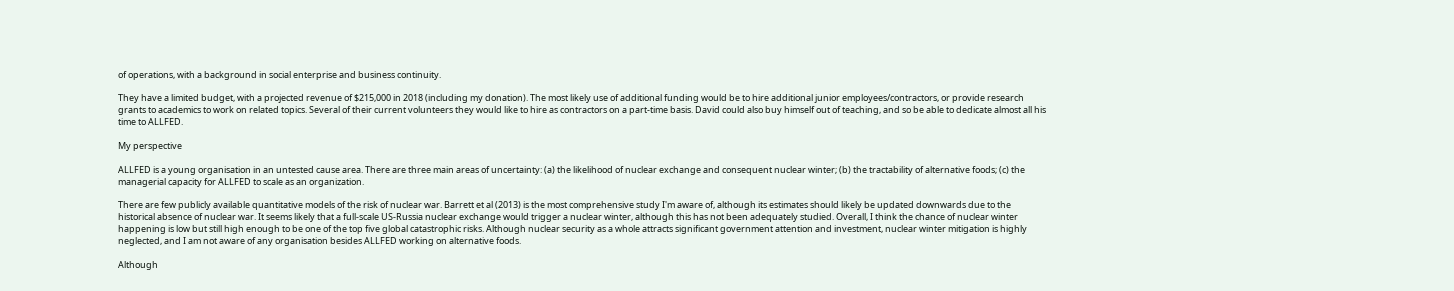of operations, with a background in social enterprise and business continuity.

They have a limited budget, with a projected revenue of $215,000 in 2018 (including my donation). The most likely use of additional funding would be to hire additional junior employees/contractors, or provide research grants to academics to work on related topics. Several of their current volunteers they would like to hire as contractors on a part-time basis. David could also buy himself out of teaching, and so be able to dedicate almost all his time to ALLFED.

My perspective

ALLFED is a young organisation in an untested cause area. There are three main areas of uncertainty: (a) the likelihood of nuclear exchange and consequent nuclear winter; (b) the tractability of alternative foods; (c) the managerial capacity for ALLFED to scale as an organization.

There are few publicly available quantitative models of the risk of nuclear war. Barrett et al (2013) is the most comprehensive study I'm aware of, although its estimates should likely be updated downwards due to the historical absence of nuclear war. It seems likely that a full-scale US-Russia nuclear exchange would trigger a nuclear winter, although this has not been adequately studied. Overall, I think the chance of nuclear winter happening is low but still high enough to be one of the top five global catastrophic risks. Although nuclear security as a whole attracts significant government attention and investment, nuclear winter mitigation is highly neglected, and I am not aware of any organisation besides ALLFED working on alternative foods.

Although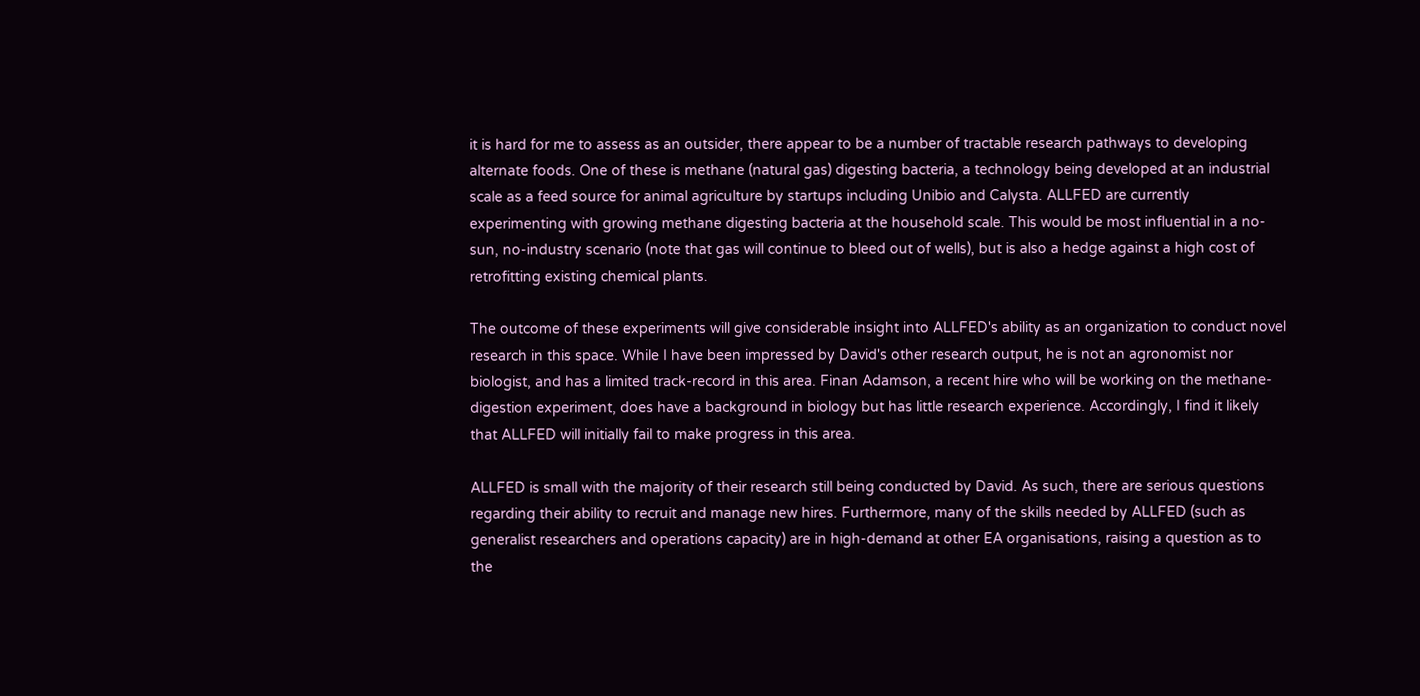it is hard for me to assess as an outsider, there appear to be a number of tractable research pathways to developing alternate foods. One of these is methane (natural gas) digesting bacteria, a technology being developed at an industrial scale as a feed source for animal agriculture by startups including Unibio and Calysta. ALLFED are currently experimenting with growing methane digesting bacteria at the household scale. This would be most influential in a no-sun, no-industry scenario (note that gas will continue to bleed out of wells), but is also a hedge against a high cost of retrofitting existing chemical plants.

The outcome of these experiments will give considerable insight into ALLFED's ability as an organization to conduct novel research in this space. While I have been impressed by David's other research output, he is not an agronomist nor biologist, and has a limited track-record in this area. Finan Adamson, a recent hire who will be working on the methane-digestion experiment, does have a background in biology but has little research experience. Accordingly, I find it likely that ALLFED will initially fail to make progress in this area.

ALLFED is small with the majority of their research still being conducted by David. As such, there are serious questions regarding their ability to recruit and manage new hires. Furthermore, many of the skills needed by ALLFED (such as generalist researchers and operations capacity) are in high-demand at other EA organisations, raising a question as to the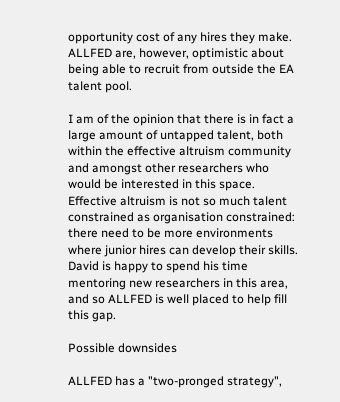opportunity cost of any hires they make. ALLFED are, however, optimistic about being able to recruit from outside the EA talent pool.

I am of the opinion that there is in fact a large amount of untapped talent, both within the effective altruism community and amongst other researchers who would be interested in this space. Effective altruism is not so much talent constrained as organisation constrained: there need to be more environments where junior hires can develop their skills. David is happy to spend his time mentoring new researchers in this area, and so ALLFED is well placed to help fill this gap.

Possible downsides

ALLFED has a "two-pronged strategy",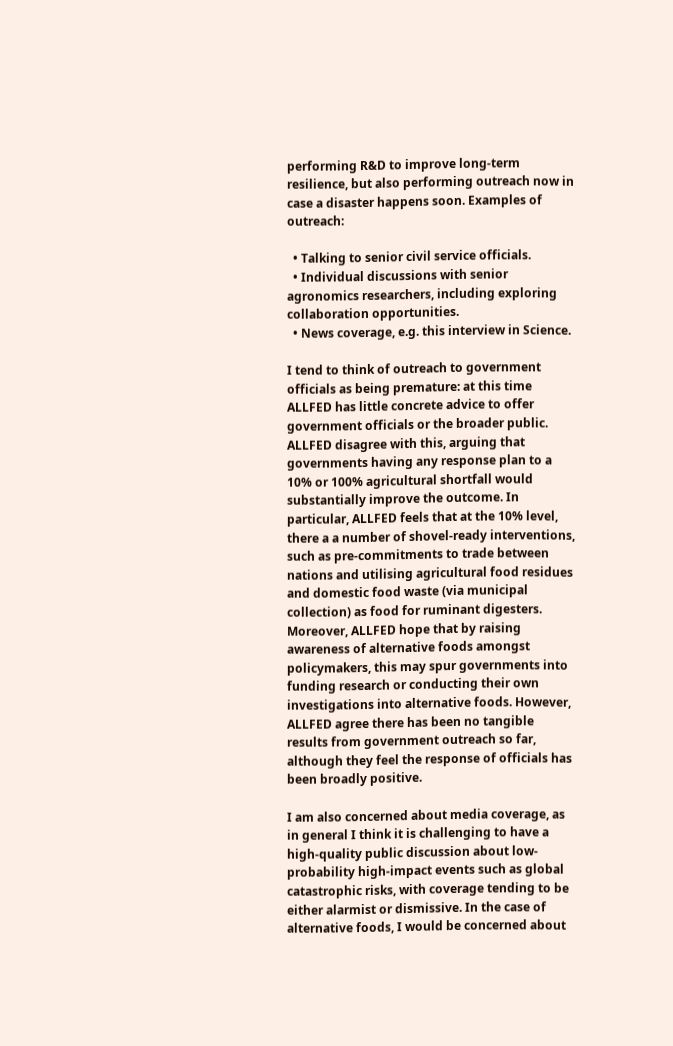performing R&D to improve long-term resilience, but also performing outreach now in case a disaster happens soon. Examples of outreach:

  • Talking to senior civil service officials.
  • Individual discussions with senior agronomics researchers, including exploring collaboration opportunities.
  • News coverage, e.g. this interview in Science.

I tend to think of outreach to government officials as being premature: at this time ALLFED has little concrete advice to offer government officials or the broader public. ALLFED disagree with this, arguing that governments having any response plan to a 10% or 100% agricultural shortfall would substantially improve the outcome. In particular, ALLFED feels that at the 10% level, there a a number of shovel-ready interventions, such as pre-commitments to trade between nations and utilising agricultural food residues and domestic food waste (via municipal collection) as food for ruminant digesters. Moreover, ALLFED hope that by raising awareness of alternative foods amongst policymakers, this may spur governments into funding research or conducting their own investigations into alternative foods. However, ALLFED agree there has been no tangible results from government outreach so far, although they feel the response of officials has been broadly positive.

I am also concerned about media coverage, as in general I think it is challenging to have a high-quality public discussion about low-probability high-impact events such as global catastrophic risks, with coverage tending to be either alarmist or dismissive. In the case of alternative foods, I would be concerned about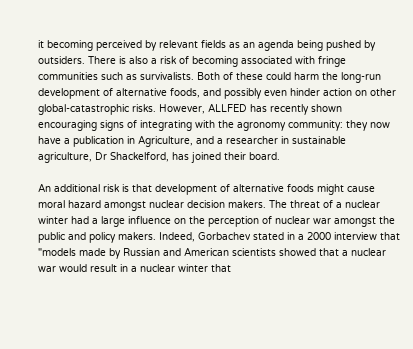it becoming perceived by relevant fields as an agenda being pushed by outsiders. There is also a risk of becoming associated with fringe communities such as survivalists. Both of these could harm the long-run development of alternative foods, and possibly even hinder action on other global-catastrophic risks. However, ALLFED has recently shown encouraging signs of integrating with the agronomy community: they now have a publication in Agriculture, and a researcher in sustainable agriculture, Dr Shackelford, has joined their board.

An additional risk is that development of alternative foods might cause moral hazard amongst nuclear decision makers. The threat of a nuclear winter had a large influence on the perception of nuclear war amongst the public and policy makers. Indeed, Gorbachev stated in a 2000 interview that "models made by Russian and American scientists showed that a nuclear war would result in a nuclear winter that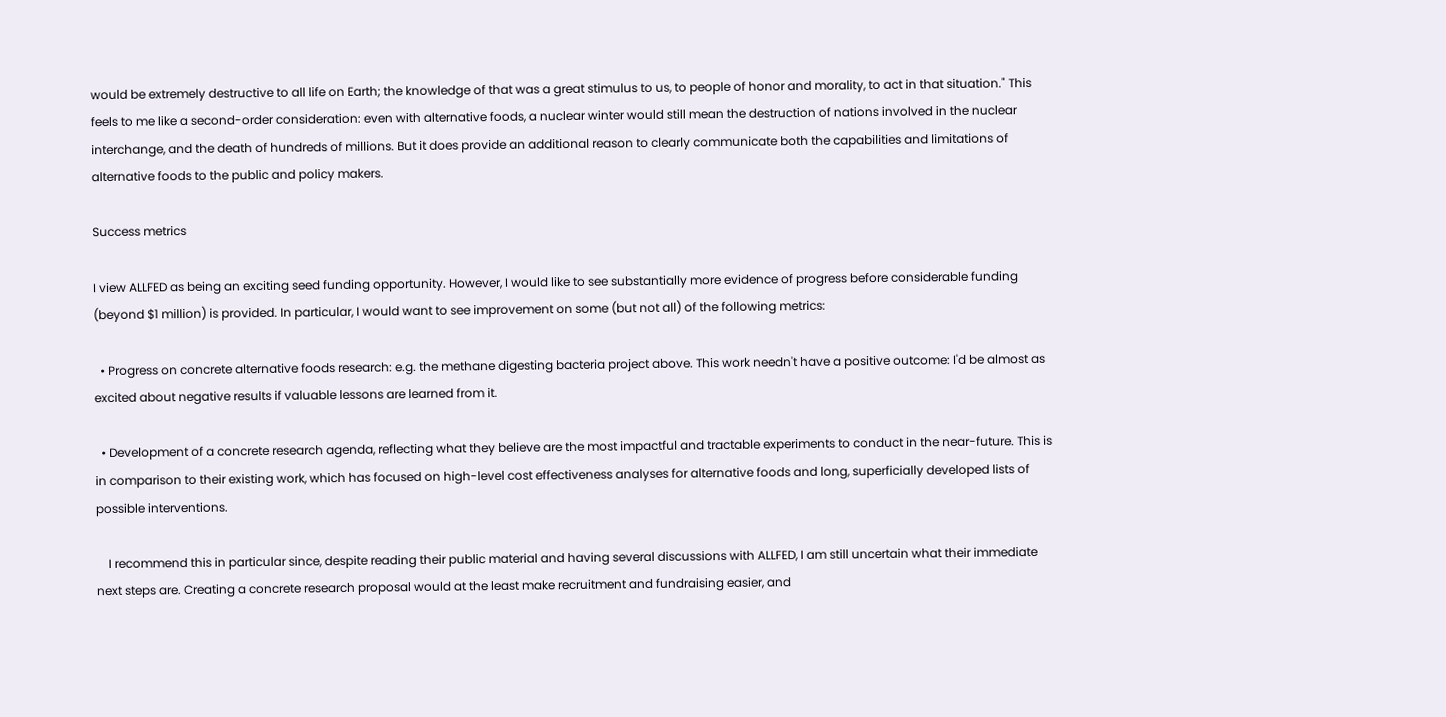would be extremely destructive to all life on Earth; the knowledge of that was a great stimulus to us, to people of honor and morality, to act in that situation." This feels to me like a second-order consideration: even with alternative foods, a nuclear winter would still mean the destruction of nations involved in the nuclear interchange, and the death of hundreds of millions. But it does provide an additional reason to clearly communicate both the capabilities and limitations of alternative foods to the public and policy makers.

Success metrics

I view ALLFED as being an exciting seed funding opportunity. However, I would like to see substantially more evidence of progress before considerable funding (beyond $1 million) is provided. In particular, I would want to see improvement on some (but not all) of the following metrics:

  • Progress on concrete alternative foods research: e.g. the methane digesting bacteria project above. This work needn't have a positive outcome: I'd be almost as excited about negative results if valuable lessons are learned from it.

  • Development of a concrete research agenda, reflecting what they believe are the most impactful and tractable experiments to conduct in the near-future. This is in comparison to their existing work, which has focused on high-level cost effectiveness analyses for alternative foods and long, superficially developed lists of possible interventions.

    I recommend this in particular since, despite reading their public material and having several discussions with ALLFED, I am still uncertain what their immediate next steps are. Creating a concrete research proposal would at the least make recruitment and fundraising easier, and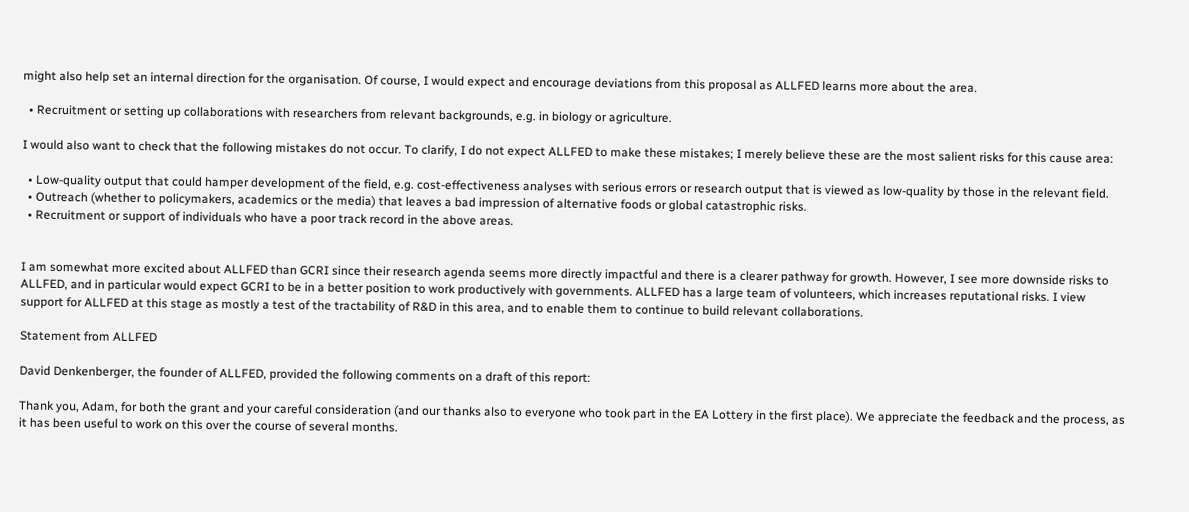might also help set an internal direction for the organisation. Of course, I would expect and encourage deviations from this proposal as ALLFED learns more about the area.

  • Recruitment or setting up collaborations with researchers from relevant backgrounds, e.g. in biology or agriculture.

I would also want to check that the following mistakes do not occur. To clarify, I do not expect ALLFED to make these mistakes; I merely believe these are the most salient risks for this cause area:

  • Low-quality output that could hamper development of the field, e.g. cost-effectiveness analyses with serious errors or research output that is viewed as low-quality by those in the relevant field.
  • Outreach (whether to policymakers, academics or the media) that leaves a bad impression of alternative foods or global catastrophic risks.
  • Recruitment or support of individuals who have a poor track record in the above areas.


I am somewhat more excited about ALLFED than GCRI since their research agenda seems more directly impactful and there is a clearer pathway for growth. However, I see more downside risks to ALLFED, and in particular would expect GCRI to be in a better position to work productively with governments. ALLFED has a large team of volunteers, which increases reputational risks. I view support for ALLFED at this stage as mostly a test of the tractability of R&D in this area, and to enable them to continue to build relevant collaborations.

Statement from ALLFED

David Denkenberger, the founder of ALLFED, provided the following comments on a draft of this report:

Thank you, Adam, for both the grant and your careful consideration (and our thanks also to everyone who took part in the EA Lottery in the first place). We appreciate the feedback and the process, as it has been useful to work on this over the course of several months.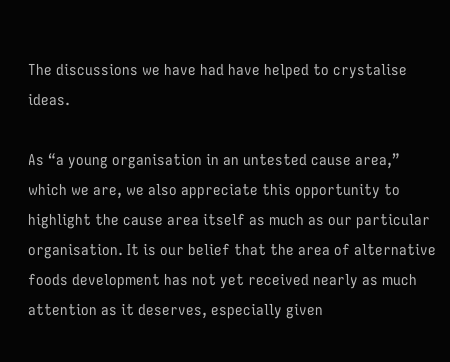The discussions we have had have helped to crystalise ideas.

As “a young organisation in an untested cause area,” which we are, we also appreciate this opportunity to highlight the cause area itself as much as our particular organisation. It is our belief that the area of alternative foods development has not yet received nearly as much attention as it deserves, especially given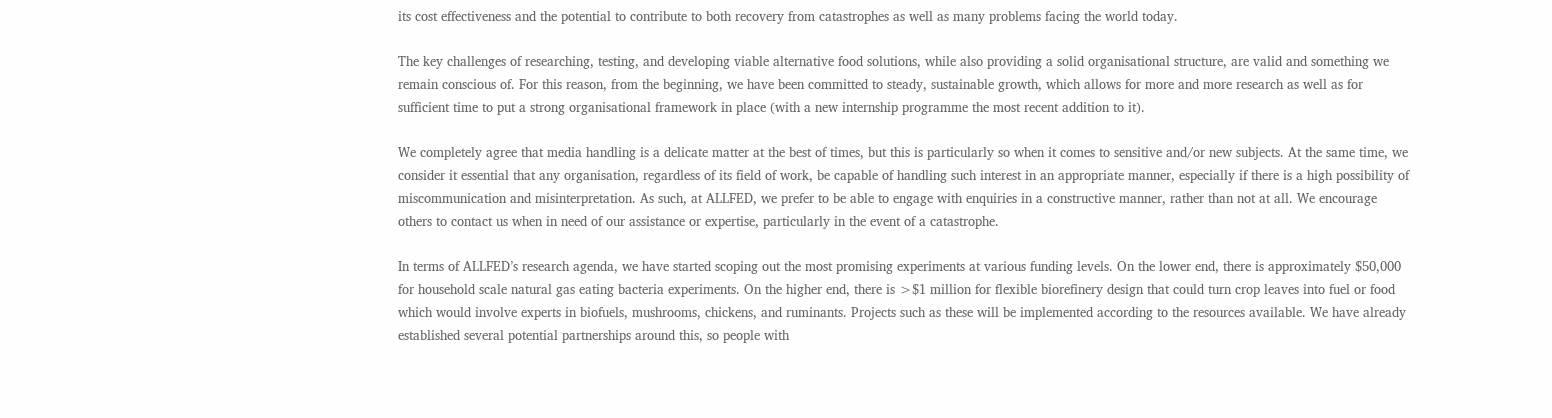its cost effectiveness and the potential to contribute to both recovery from catastrophes as well as many problems facing the world today.

The key challenges of researching, testing, and developing viable alternative food solutions, while also providing a solid organisational structure, are valid and something we remain conscious of. For this reason, from the beginning, we have been committed to steady, sustainable growth, which allows for more and more research as well as for sufficient time to put a strong organisational framework in place (with a new internship programme the most recent addition to it).

We completely agree that media handling is a delicate matter at the best of times, but this is particularly so when it comes to sensitive and/or new subjects. At the same time, we consider it essential that any organisation, regardless of its field of work, be capable of handling such interest in an appropriate manner, especially if there is a high possibility of miscommunication and misinterpretation. As such, at ALLFED, we prefer to be able to engage with enquiries in a constructive manner, rather than not at all. We encourage others to contact us when in need of our assistance or expertise, particularly in the event of a catastrophe.

In terms of ALLFED’s research agenda, we have started scoping out the most promising experiments at various funding levels. On the lower end, there is approximately $50,000 for household scale natural gas eating bacteria experiments. On the higher end, there is >$1 million for flexible biorefinery design that could turn crop leaves into fuel or food which would involve experts in biofuels, mushrooms, chickens, and ruminants. Projects such as these will be implemented according to the resources available. We have already established several potential partnerships around this, so people with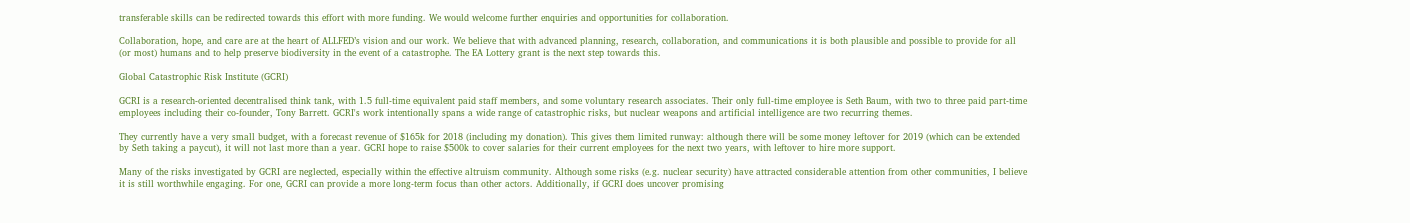transferable skills can be redirected towards this effort with more funding. We would welcome further enquiries and opportunities for collaboration.

Collaboration, hope, and care are at the heart of ALLFED’s vision and our work. We believe that with advanced planning, research, collaboration, and communications it is both plausible and possible to provide for all (or most) humans and to help preserve biodiversity in the event of a catastrophe. The EA Lottery grant is the next step towards this.

Global Catastrophic Risk Institute (GCRI)

GCRI is a research-oriented decentralised think tank, with 1.5 full-time equivalent paid staff members, and some voluntary research associates. Their only full-time employee is Seth Baum, with two to three paid part-time employees including their co-founder, Tony Barrett. GCRI's work intentionally spans a wide range of catastrophic risks, but nuclear weapons and artificial intelligence are two recurring themes.

They currently have a very small budget, with a forecast revenue of $165k for 2018 (including my donation). This gives them limited runway: although there will be some money leftover for 2019 (which can be extended by Seth taking a paycut), it will not last more than a year. GCRI hope to raise $500k to cover salaries for their current employees for the next two years, with leftover to hire more support.

Many of the risks investigated by GCRI are neglected, especially within the effective altruism community. Although some risks (e.g. nuclear security) have attracted considerable attention from other communities, I believe it is still worthwhile engaging. For one, GCRI can provide a more long-term focus than other actors. Additionally, if GCRI does uncover promising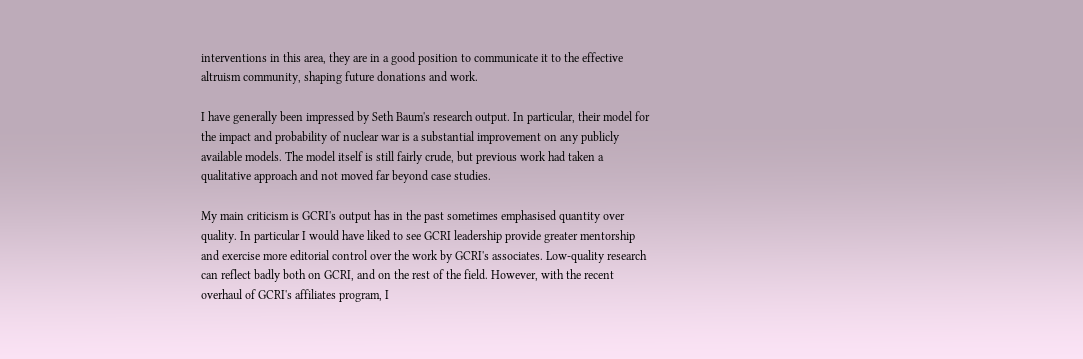interventions in this area, they are in a good position to communicate it to the effective altruism community, shaping future donations and work.

I have generally been impressed by Seth Baum's research output. In particular, their model for the impact and probability of nuclear war is a substantial improvement on any publicly available models. The model itself is still fairly crude, but previous work had taken a qualitative approach and not moved far beyond case studies.

My main criticism is GCRI's output has in the past sometimes emphasised quantity over quality. In particular I would have liked to see GCRI leadership provide greater mentorship and exercise more editorial control over the work by GCRI's associates. Low-quality research can reflect badly both on GCRI, and on the rest of the field. However, with the recent overhaul of GCRI's affiliates program, I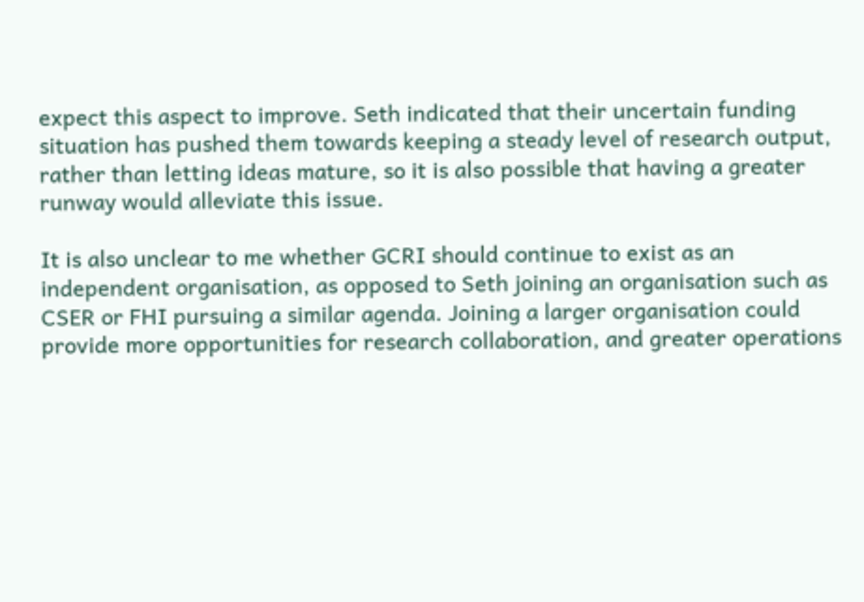expect this aspect to improve. Seth indicated that their uncertain funding situation has pushed them towards keeping a steady level of research output, rather than letting ideas mature, so it is also possible that having a greater runway would alleviate this issue.

It is also unclear to me whether GCRI should continue to exist as an independent organisation, as opposed to Seth joining an organisation such as CSER or FHI pursuing a similar agenda. Joining a larger organisation could provide more opportunities for research collaboration, and greater operations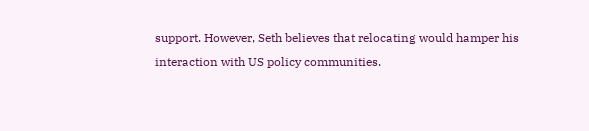support. However, Seth believes that relocating would hamper his interaction with US policy communities.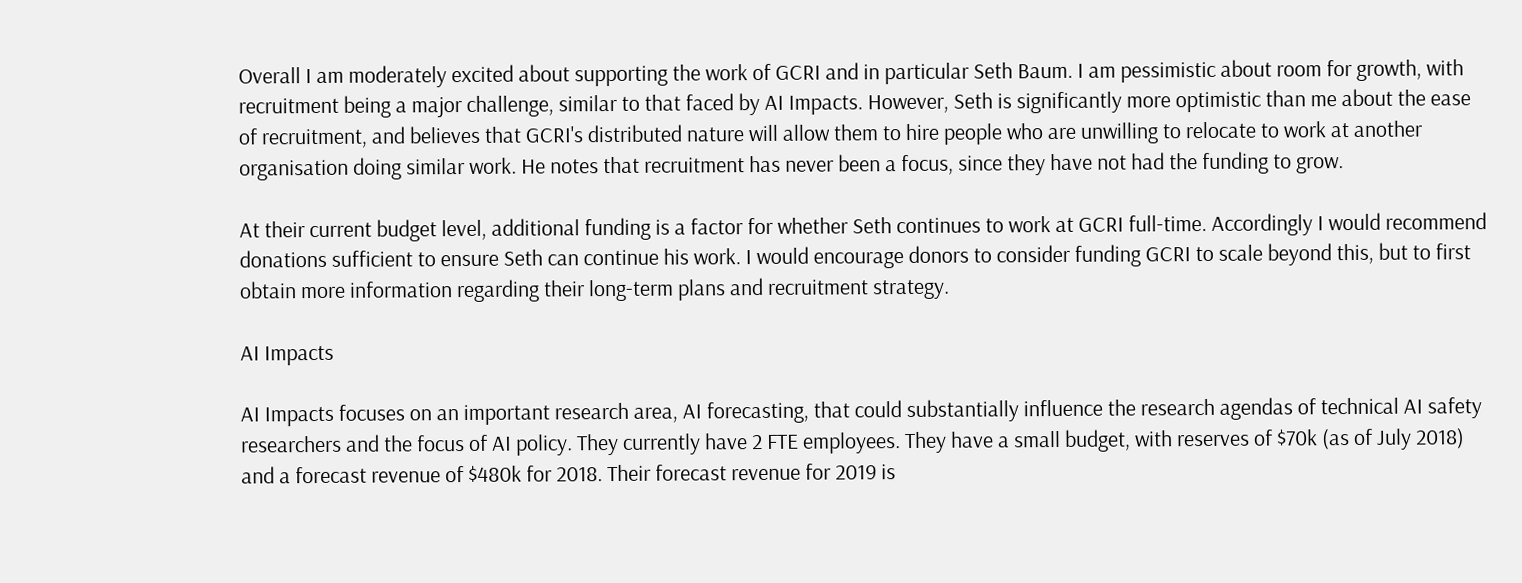Overall I am moderately excited about supporting the work of GCRI and in particular Seth Baum. I am pessimistic about room for growth, with recruitment being a major challenge, similar to that faced by AI Impacts. However, Seth is significantly more optimistic than me about the ease of recruitment, and believes that GCRI's distributed nature will allow them to hire people who are unwilling to relocate to work at another organisation doing similar work. He notes that recruitment has never been a focus, since they have not had the funding to grow.

At their current budget level, additional funding is a factor for whether Seth continues to work at GCRI full-time. Accordingly I would recommend donations sufficient to ensure Seth can continue his work. I would encourage donors to consider funding GCRI to scale beyond this, but to first obtain more information regarding their long-term plans and recruitment strategy.

AI Impacts

AI Impacts focuses on an important research area, AI forecasting, that could substantially influence the research agendas of technical AI safety researchers and the focus of AI policy. They currently have 2 FTE employees. They have a small budget, with reserves of $70k (as of July 2018) and a forecast revenue of $480k for 2018. Their forecast revenue for 2019 is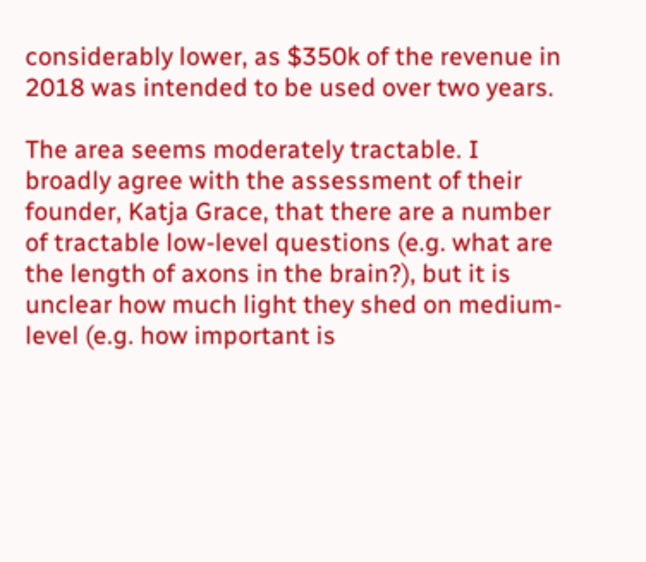considerably lower, as $350k of the revenue in 2018 was intended to be used over two years.

The area seems moderately tractable. I broadly agree with the assessment of their founder, Katja Grace, that there are a number of tractable low-level questions (e.g. what are the length of axons in the brain?), but it is unclear how much light they shed on medium-level (e.g. how important is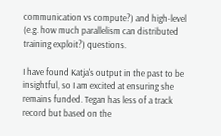communication vs compute?) and high-level (e.g. how much parallelism can distributed training exploit?) questions.

I have found Katja's output in the past to be insightful, so I am excited at ensuring she remains funded. Tegan has less of a track record but based on the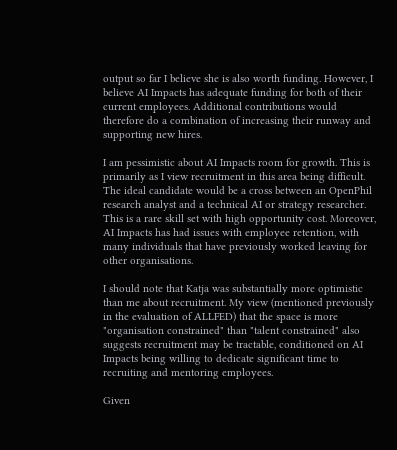output so far I believe she is also worth funding. However, I believe AI Impacts has adequate funding for both of their current employees. Additional contributions would therefore do a combination of increasing their runway and supporting new hires.

I am pessimistic about AI Impacts room for growth. This is primarily as I view recruitment in this area being difficult. The ideal candidate would be a cross between an OpenPhil research analyst and a technical AI or strategy researcher. This is a rare skill set with high opportunity cost. Moreover, AI Impacts has had issues with employee retention, with many individuals that have previously worked leaving for other organisations.

I should note that Katja was substantially more optimistic than me about recruitment. My view (mentioned previously in the evaluation of ALLFED) that the space is more "organisation constrained" than "talent constrained" also suggests recruitment may be tractable, conditioned on AI Impacts being willing to dedicate significant time to recruiting and mentoring employees.

Given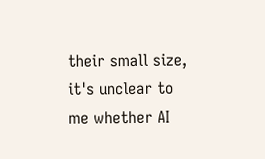their small size, it's unclear to me whether AI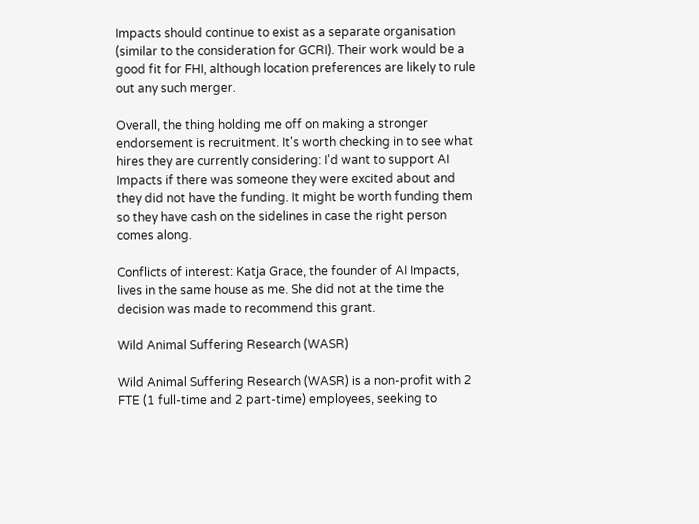Impacts should continue to exist as a separate organisation (similar to the consideration for GCRI). Their work would be a good fit for FHI, although location preferences are likely to rule out any such merger.

Overall, the thing holding me off on making a stronger endorsement is recruitment. It's worth checking in to see what hires they are currently considering: I'd want to support AI Impacts if there was someone they were excited about and they did not have the funding. It might be worth funding them so they have cash on the sidelines in case the right person comes along.

Conflicts of interest: Katja Grace, the founder of AI Impacts, lives in the same house as me. She did not at the time the decision was made to recommend this grant.

Wild Animal Suffering Research (WASR)

Wild Animal Suffering Research (WASR) is a non-profit with 2 FTE (1 full-time and 2 part-time) employees, seeking to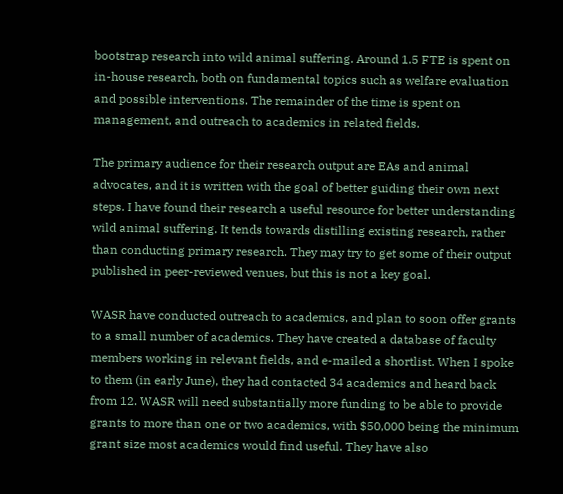bootstrap research into wild animal suffering. Around 1.5 FTE is spent on in-house research, both on fundamental topics such as welfare evaluation and possible interventions. The remainder of the time is spent on management, and outreach to academics in related fields.

The primary audience for their research output are EAs and animal advocates, and it is written with the goal of better guiding their own next steps. I have found their research a useful resource for better understanding wild animal suffering. It tends towards distilling existing research, rather than conducting primary research. They may try to get some of their output published in peer-reviewed venues, but this is not a key goal.

WASR have conducted outreach to academics, and plan to soon offer grants to a small number of academics. They have created a database of faculty members working in relevant fields, and e-mailed a shortlist. When I spoke to them (in early June), they had contacted 34 academics and heard back from 12. WASR will need substantially more funding to be able to provide grants to more than one or two academics, with $50,000 being the minimum grant size most academics would find useful. They have also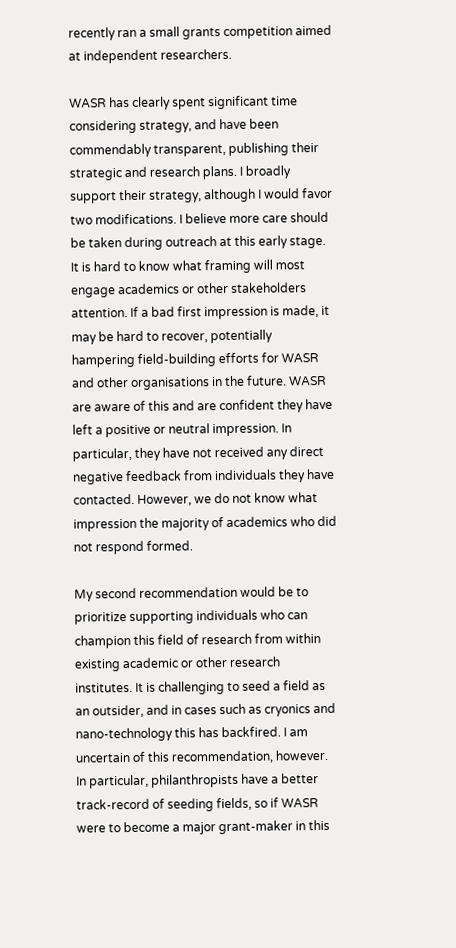recently ran a small grants competition aimed at independent researchers.

WASR has clearly spent significant time considering strategy, and have been commendably transparent, publishing their strategic and research plans. I broadly support their strategy, although I would favor two modifications. I believe more care should be taken during outreach at this early stage. It is hard to know what framing will most engage academics or other stakeholders attention. If a bad first impression is made, it may be hard to recover, potentially hampering field-building efforts for WASR and other organisations in the future. WASR are aware of this and are confident they have left a positive or neutral impression. In particular, they have not received any direct negative feedback from individuals they have contacted. However, we do not know what impression the majority of academics who did not respond formed.

My second recommendation would be to prioritize supporting individuals who can champion this field of research from within existing academic or other research institutes. It is challenging to seed a field as an outsider, and in cases such as cryonics and nano-technology this has backfired. I am uncertain of this recommendation, however. In particular, philanthropists have a better track-record of seeding fields, so if WASR were to become a major grant-maker in this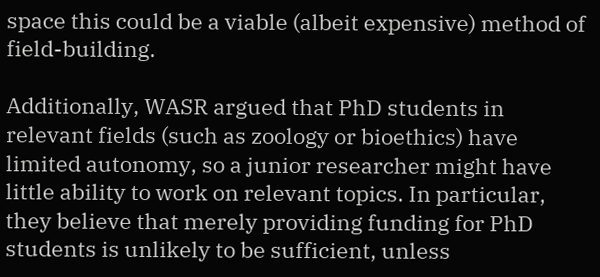space this could be a viable (albeit expensive) method of field-building.

Additionally, WASR argued that PhD students in relevant fields (such as zoology or bioethics) have limited autonomy, so a junior researcher might have little ability to work on relevant topics. In particular, they believe that merely providing funding for PhD students is unlikely to be sufficient, unless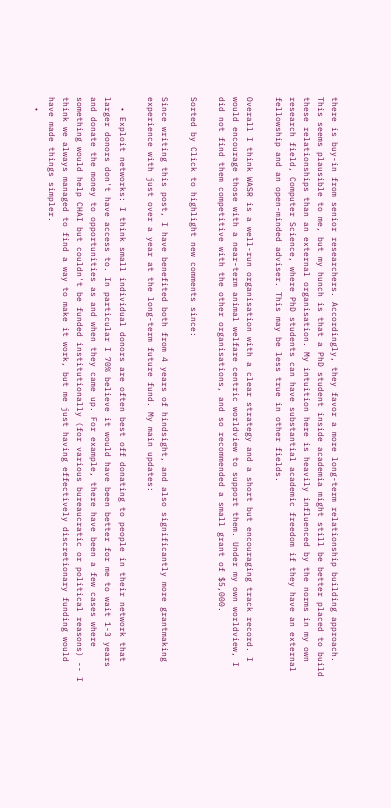there is buy-in from senior researchers. Accordingly, they favor a more long-term relationship building approach. This seems plausible to me, but my hunch is that a PhD student inside academia might still be better placed to build these relationships than an external organisation. My intuition here is heavily influenced by the norms in my own research field, Computer Science, where PhD students can have substantial academic freedom if they have an external fellowship and an open-minded adviser. This may be less true in other fields.

Overall I think WASR is a well-run organisation with a clear strategy and a short but encouraging track record. I would encourage those with a near-term animal welfare centric worldview to support them. Under my own worldview, I did not find them competitive with the other organisations, and so recommended a small grant of $5,000.

Sorted by Click to highlight new comments since:

Since writing this post, I have benefited both from 4 years of hindsight, and also significantly more grantmaking experience with just over a year at the long-term future fund. My main updates:

  • Exploit networks: I think small individual donors are often best off donating to people in their network that larger donors don't have access to. In particular I 70% believe it would have been better for me to wait 1-3 years and donate the money to opportunities as and when they came up. For example, there have been a few cases where something would help CHAI but couldn't be funded institutionally (for various bureaucratic or political reasons) -- I think we always managed to find a way to make it work, but me just having effectively discretionary funding would have made things simpler.
  •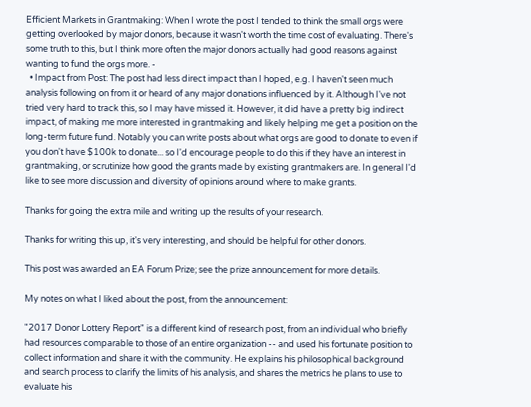Efficient Markets in Grantmaking: When I wrote the post I tended to think the small orgs were getting overlooked by major donors, because it wasn't worth the time cost of evaluating. There's some truth to this, but I think more often the major donors actually had good reasons against wanting to fund the orgs more. -
  • Impact from Post: The post had less direct impact than I hoped, e.g. I haven't seen much analysis following on from it or heard of any major donations influenced by it. Although I've not tried very hard to track this, so I may have missed it. However, it did have a pretty big indirect impact, of making me more interested in grantmaking and likely helping me get a position on the long-term future fund. Notably you can write posts about what orgs are good to donate to even if you don't have $100k to donate... so I'd encourage people to do this if they have an interest in grantmaking, or scrutinize how good the grants made by existing grantmakers are. In general I'd like to see more discussion and diversity of opinions around where to make grants.

Thanks for going the extra mile and writing up the results of your research.

Thanks for writing this up, it's very interesting, and should be helpful for other donors.

This post was awarded an EA Forum Prize; see the prize announcement for more details.

My notes on what I liked about the post, from the announcement:

"2017 Donor Lottery Report" is a different kind of research post, from an individual who briefly had resources comparable to those of an entire organization -- and used his fortunate position to collect information and share it with the community. He explains his philosophical background and search process to clarify the limits of his analysis, and shares the metrics he plans to use to evaluate his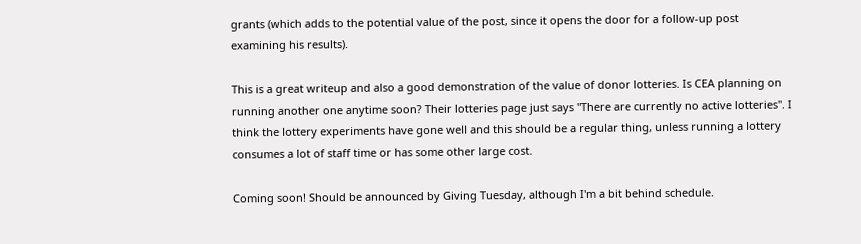grants (which adds to the potential value of the post, since it opens the door for a follow-up post examining his results).

This is a great writeup and also a good demonstration of the value of donor lotteries. Is CEA planning on running another one anytime soon? Their lotteries page just says "There are currently no active lotteries". I think the lottery experiments have gone well and this should be a regular thing, unless running a lottery consumes a lot of staff time or has some other large cost.

Coming soon! Should be announced by Giving Tuesday, although I'm a bit behind schedule.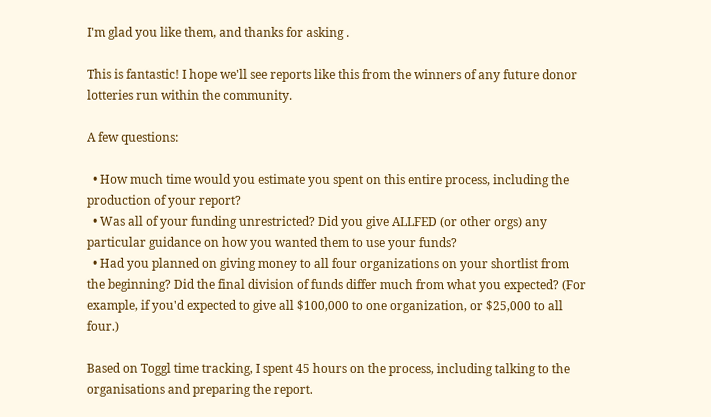I'm glad you like them, and thanks for asking .

This is fantastic! I hope we'll see reports like this from the winners of any future donor lotteries run within the community.

A few questions:

  • How much time would you estimate you spent on this entire process, including the production of your report?
  • Was all of your funding unrestricted? Did you give ALLFED (or other orgs) any particular guidance on how you wanted them to use your funds?
  • Had you planned on giving money to all four organizations on your shortlist from the beginning? Did the final division of funds differ much from what you expected? (For example, if you'd expected to give all $100,000 to one organization, or $25,000 to all four.)

Based on Toggl time tracking, I spent 45 hours on the process, including talking to the organisations and preparing the report.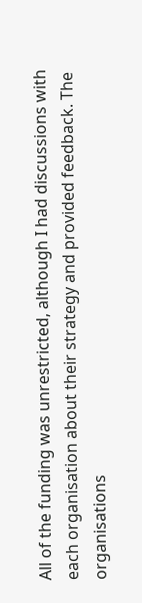All of the funding was unrestricted, although I had discussions with each organisation about their strategy and provided feedback. The organisations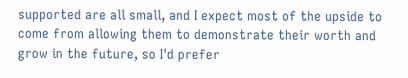supported are all small, and I expect most of the upside to come from allowing them to demonstrate their worth and grow in the future, so I'd prefer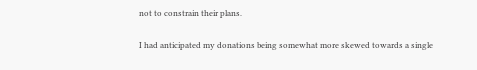not to constrain their plans.

I had anticipated my donations being somewhat more skewed towards a single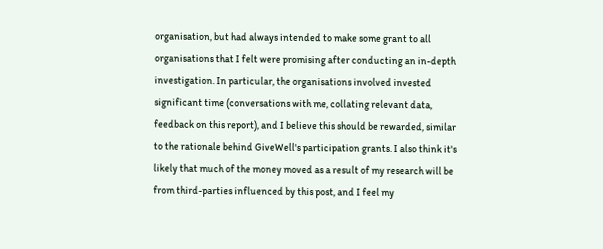organisation, but had always intended to make some grant to all organisations that I felt were promising after conducting an in-depth investigation. In particular, the organisations involved invested significant time (conversations with me, collating relevant data, feedback on this report), and I believe this should be rewarded, similar to the rationale behind GiveWell's participation grants. I also think it's likely that much of the money moved as a result of my research will be from third-parties influenced by this post, and I feel my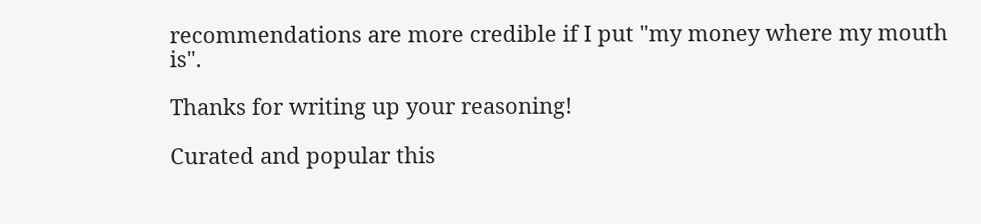recommendations are more credible if I put "my money where my mouth is".

Thanks for writing up your reasoning!

Curated and popular this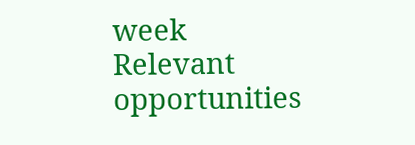week
Relevant opportunities